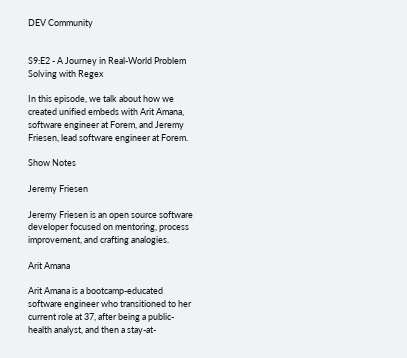DEV Community


S9:E2 - A Journey in Real-World Problem Solving with Regex

In this episode, we talk about how we created unified embeds with Arit Amana, software engineer at Forem, and Jeremy Friesen, lead software engineer at Forem.

Show Notes

Jeremy Friesen

Jeremy Friesen is an open source software developer focused on mentoring, process improvement, and crafting analogies.

Arit Amana

Arit Amana is a bootcamp-educated software engineer who transitioned to her current role at 37, after being a public-health analyst, and then a stay-at-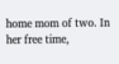home mom of two. In her free time,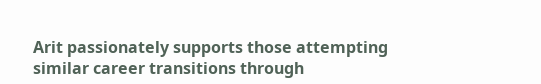Arit passionately supports those attempting similar career transitions through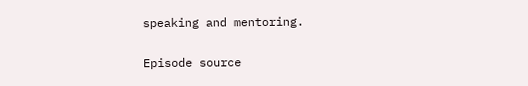speaking and mentoring.

Episode source